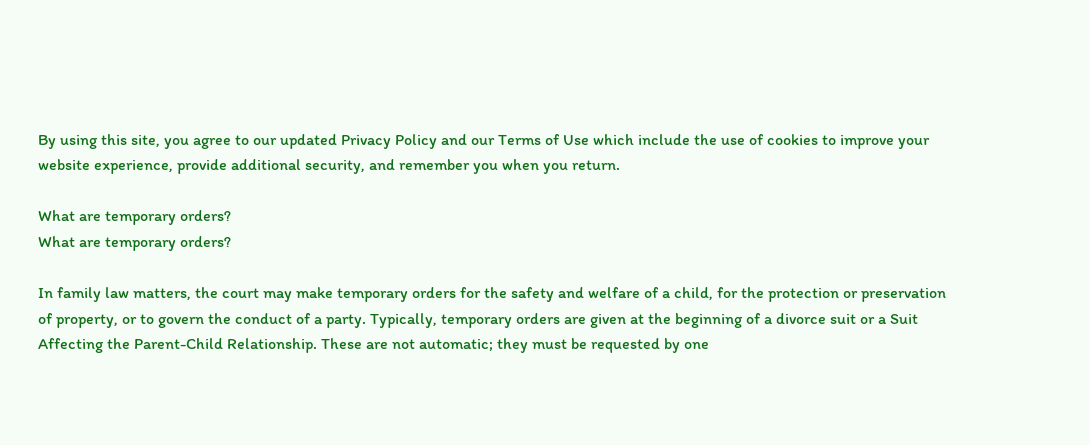By using this site, you agree to our updated Privacy Policy and our Terms of Use which include the use of cookies to improve your website experience, provide additional security, and remember you when you return.

What are temporary orders?
What are temporary orders?

In family law matters, the court may make temporary orders for the safety and welfare of a child, for the protection or preservation of property, or to govern the conduct of a party. Typically, temporary orders are given at the beginning of a divorce suit or a Suit Affecting the Parent-Child Relationship. These are not automatic; they must be requested by one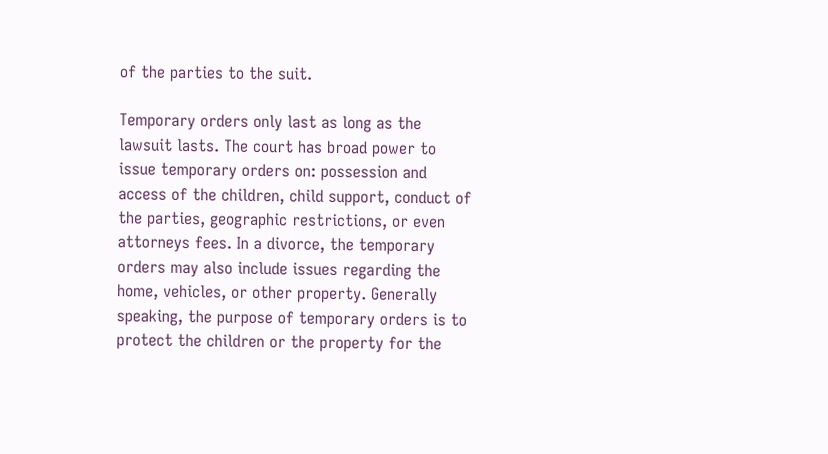of the parties to the suit.

Temporary orders only last as long as the lawsuit lasts. The court has broad power to issue temporary orders on: possession and access of the children, child support, conduct of the parties, geographic restrictions, or even attorneys fees. In a divorce, the temporary orders may also include issues regarding the home, vehicles, or other property. Generally speaking, the purpose of temporary orders is to protect the children or the property for the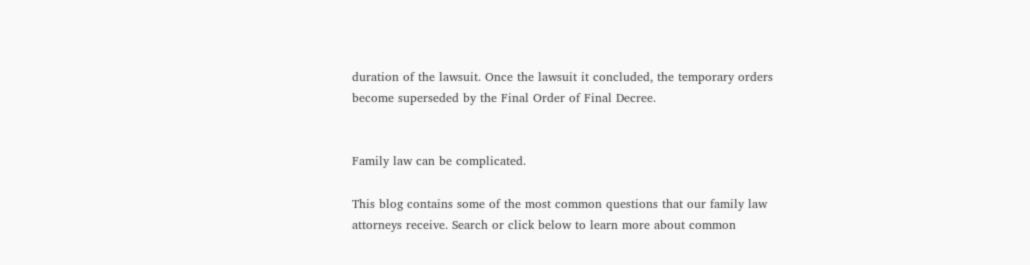duration of the lawsuit. Once the lawsuit it concluded, the temporary orders become superseded by the Final Order of Final Decree.


Family law can be complicated.

This blog contains some of the most common questions that our family law attorneys receive. Search or click below to learn more about common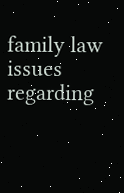family law issues regarding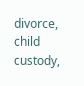divorce, child custody,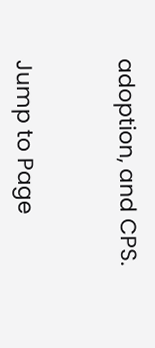adoption, and CPS.


Jump to Page